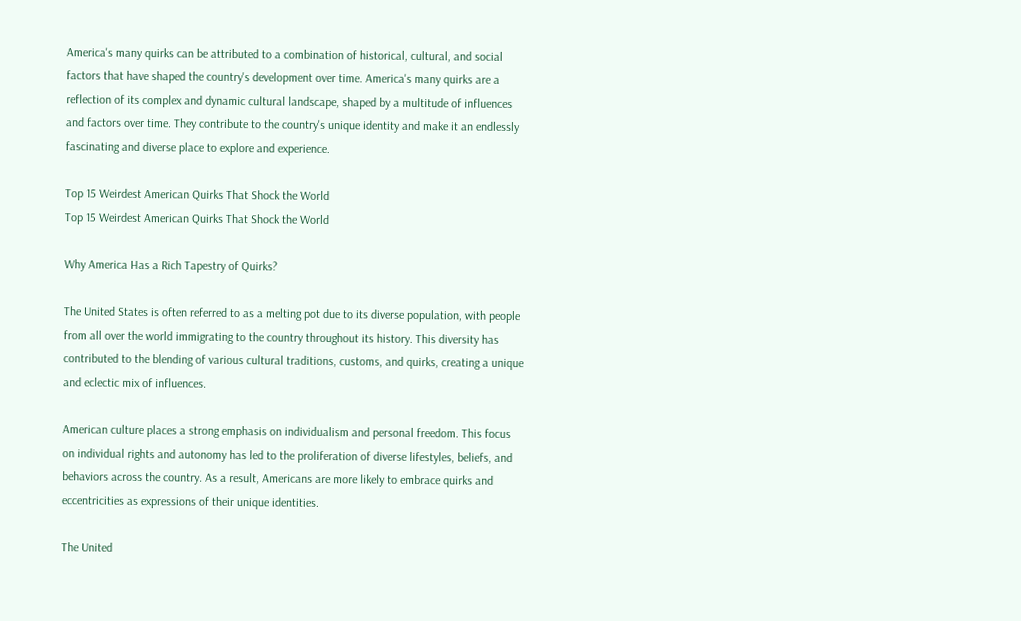America's many quirks can be attributed to a combination of historical, cultural, and social factors that have shaped the country's development over time. America's many quirks are a reflection of its complex and dynamic cultural landscape, shaped by a multitude of influences and factors over time. They contribute to the country's unique identity and make it an endlessly fascinating and diverse place to explore and experience.

Top 15 Weirdest American Quirks That Shock the World
Top 15 Weirdest American Quirks That Shock the World

Why America Has a Rich Tapestry of Quirks?

The United States is often referred to as a melting pot due to its diverse population, with people from all over the world immigrating to the country throughout its history. This diversity has contributed to the blending of various cultural traditions, customs, and quirks, creating a unique and eclectic mix of influences.

American culture places a strong emphasis on individualism and personal freedom. This focus on individual rights and autonomy has led to the proliferation of diverse lifestyles, beliefs, and behaviors across the country. As a result, Americans are more likely to embrace quirks and eccentricities as expressions of their unique identities.

The United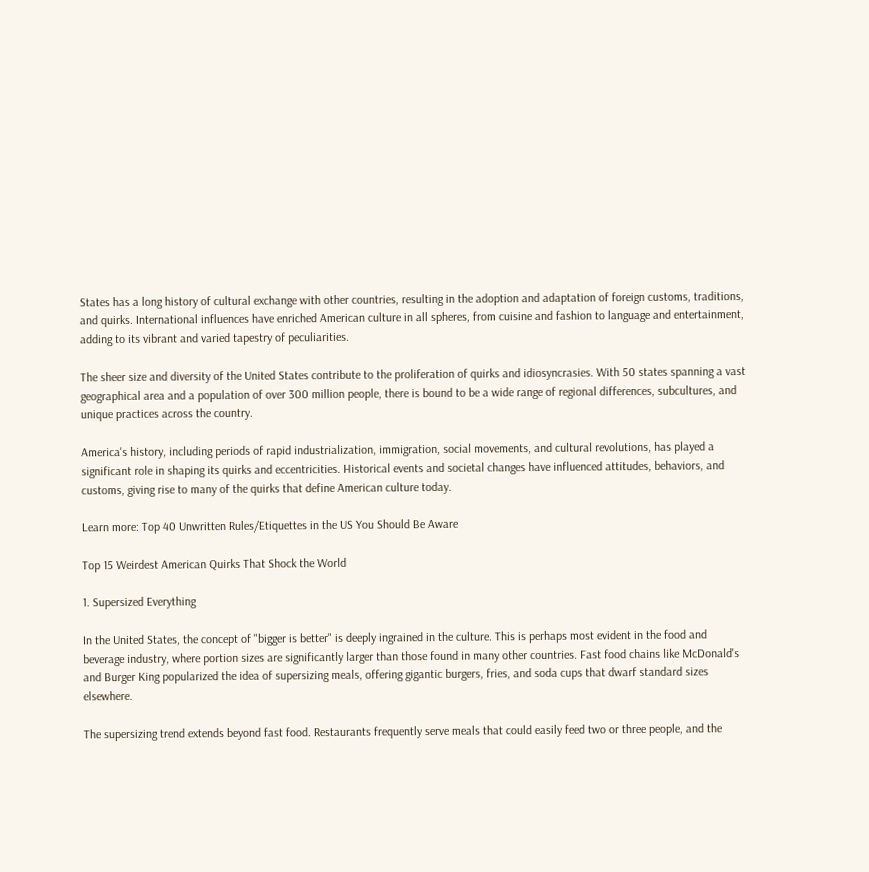States has a long history of cultural exchange with other countries, resulting in the adoption and adaptation of foreign customs, traditions, and quirks. International influences have enriched American culture in all spheres, from cuisine and fashion to language and entertainment, adding to its vibrant and varied tapestry of peculiarities.

The sheer size and diversity of the United States contribute to the proliferation of quirks and idiosyncrasies. With 50 states spanning a vast geographical area and a population of over 300 million people, there is bound to be a wide range of regional differences, subcultures, and unique practices across the country.

America's history, including periods of rapid industrialization, immigration, social movements, and cultural revolutions, has played a significant role in shaping its quirks and eccentricities. Historical events and societal changes have influenced attitudes, behaviors, and customs, giving rise to many of the quirks that define American culture today.

Learn more: Top 40 Unwritten Rules/Etiquettes in the US You Should Be Aware

Top 15 Weirdest American Quirks That Shock the World

1. Supersized Everything

In the United States, the concept of "bigger is better" is deeply ingrained in the culture. This is perhaps most evident in the food and beverage industry, where portion sizes are significantly larger than those found in many other countries. Fast food chains like McDonald's and Burger King popularized the idea of supersizing meals, offering gigantic burgers, fries, and soda cups that dwarf standard sizes elsewhere.

The supersizing trend extends beyond fast food. Restaurants frequently serve meals that could easily feed two or three people, and the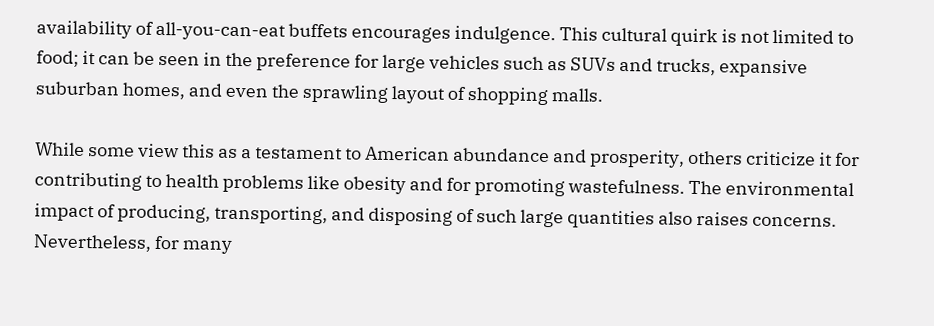availability of all-you-can-eat buffets encourages indulgence. This cultural quirk is not limited to food; it can be seen in the preference for large vehicles such as SUVs and trucks, expansive suburban homes, and even the sprawling layout of shopping malls.

While some view this as a testament to American abundance and prosperity, others criticize it for contributing to health problems like obesity and for promoting wastefulness. The environmental impact of producing, transporting, and disposing of such large quantities also raises concerns. Nevertheless, for many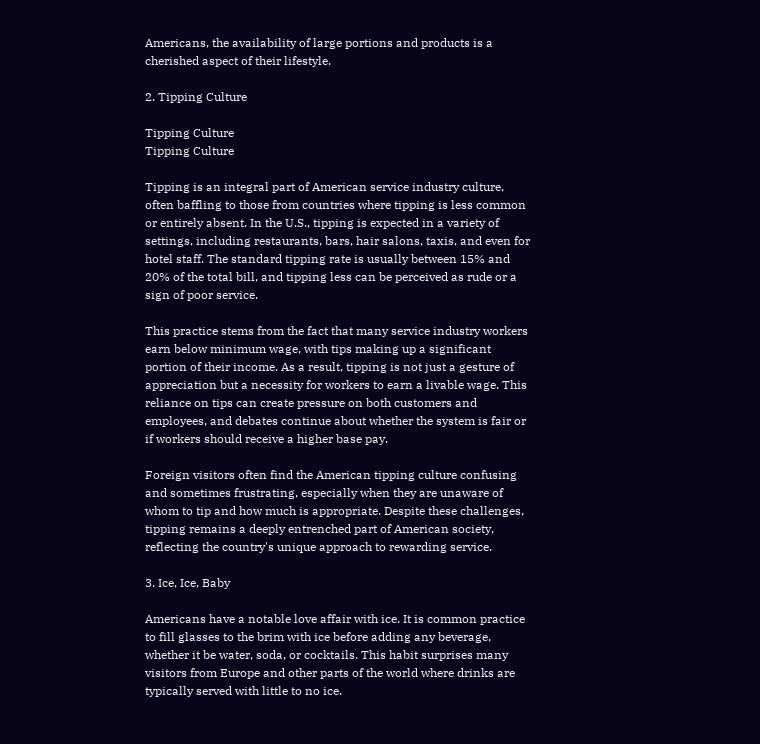Americans, the availability of large portions and products is a cherished aspect of their lifestyle.

2. Tipping Culture

Tipping Culture
Tipping Culture

Tipping is an integral part of American service industry culture, often baffling to those from countries where tipping is less common or entirely absent. In the U.S., tipping is expected in a variety of settings, including restaurants, bars, hair salons, taxis, and even for hotel staff. The standard tipping rate is usually between 15% and 20% of the total bill, and tipping less can be perceived as rude or a sign of poor service.

This practice stems from the fact that many service industry workers earn below minimum wage, with tips making up a significant portion of their income. As a result, tipping is not just a gesture of appreciation but a necessity for workers to earn a livable wage. This reliance on tips can create pressure on both customers and employees, and debates continue about whether the system is fair or if workers should receive a higher base pay.

Foreign visitors often find the American tipping culture confusing and sometimes frustrating, especially when they are unaware of whom to tip and how much is appropriate. Despite these challenges, tipping remains a deeply entrenched part of American society, reflecting the country's unique approach to rewarding service.

3. Ice, Ice, Baby

Americans have a notable love affair with ice. It is common practice to fill glasses to the brim with ice before adding any beverage, whether it be water, soda, or cocktails. This habit surprises many visitors from Europe and other parts of the world where drinks are typically served with little to no ice.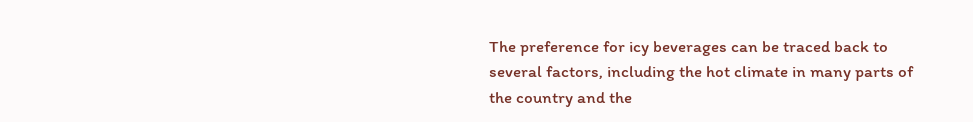The preference for icy beverages can be traced back to several factors, including the hot climate in many parts of the country and the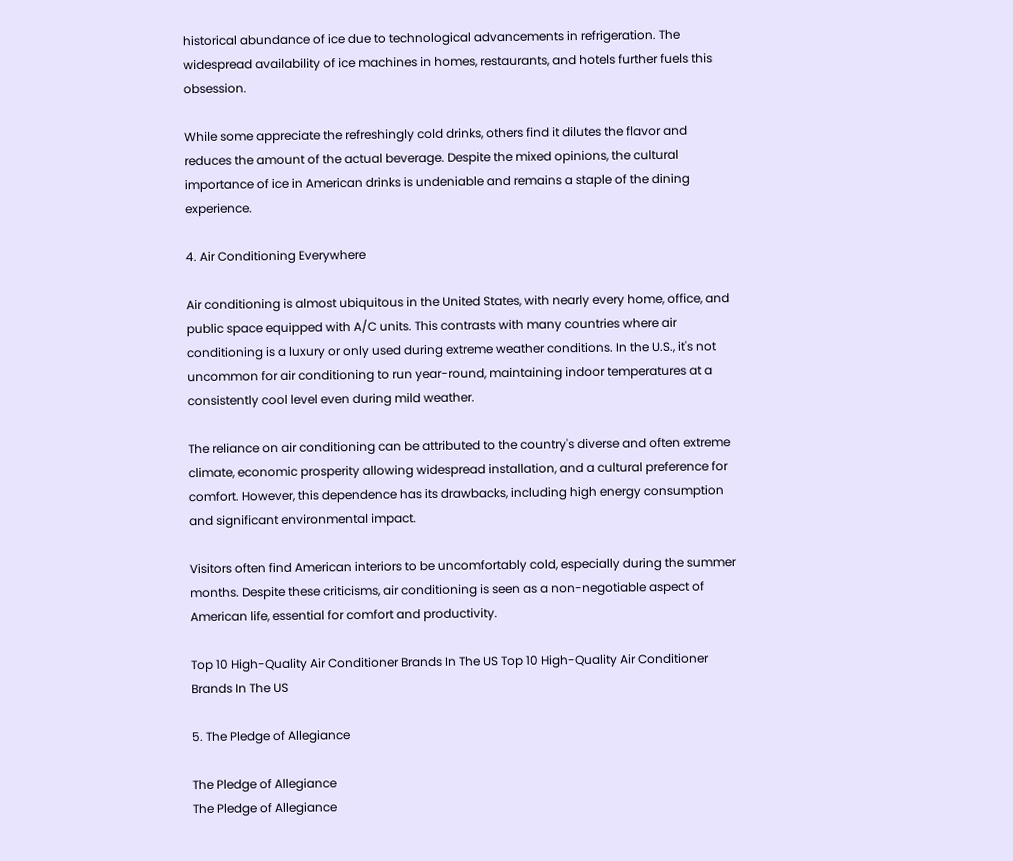historical abundance of ice due to technological advancements in refrigeration. The widespread availability of ice machines in homes, restaurants, and hotels further fuels this obsession.

While some appreciate the refreshingly cold drinks, others find it dilutes the flavor and reduces the amount of the actual beverage. Despite the mixed opinions, the cultural importance of ice in American drinks is undeniable and remains a staple of the dining experience.

4. Air Conditioning Everywhere

Air conditioning is almost ubiquitous in the United States, with nearly every home, office, and public space equipped with A/C units. This contrasts with many countries where air conditioning is a luxury or only used during extreme weather conditions. In the U.S., it's not uncommon for air conditioning to run year-round, maintaining indoor temperatures at a consistently cool level even during mild weather.

The reliance on air conditioning can be attributed to the country's diverse and often extreme climate, economic prosperity allowing widespread installation, and a cultural preference for comfort. However, this dependence has its drawbacks, including high energy consumption and significant environmental impact.

Visitors often find American interiors to be uncomfortably cold, especially during the summer months. Despite these criticisms, air conditioning is seen as a non-negotiable aspect of American life, essential for comfort and productivity.

Top 10 High-Quality Air Conditioner Brands In The US Top 10 High-Quality Air Conditioner Brands In The US

5. The Pledge of Allegiance

The Pledge of Allegiance
The Pledge of Allegiance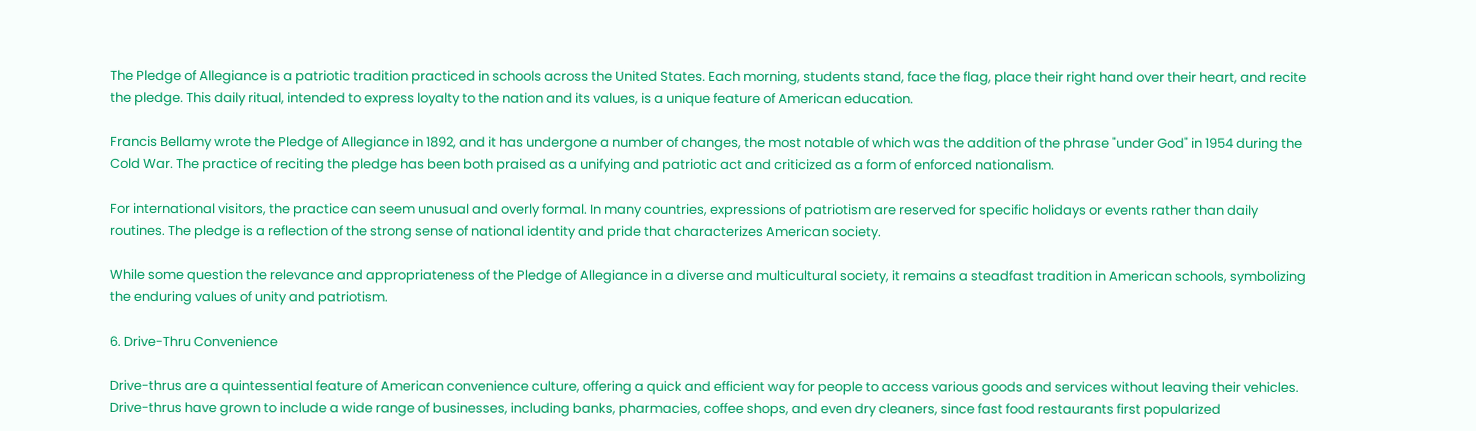The Pledge of Allegiance is a patriotic tradition practiced in schools across the United States. Each morning, students stand, face the flag, place their right hand over their heart, and recite the pledge. This daily ritual, intended to express loyalty to the nation and its values, is a unique feature of American education.

Francis Bellamy wrote the Pledge of Allegiance in 1892, and it has undergone a number of changes, the most notable of which was the addition of the phrase "under God" in 1954 during the Cold War. The practice of reciting the pledge has been both praised as a unifying and patriotic act and criticized as a form of enforced nationalism.

For international visitors, the practice can seem unusual and overly formal. In many countries, expressions of patriotism are reserved for specific holidays or events rather than daily routines. The pledge is a reflection of the strong sense of national identity and pride that characterizes American society.

While some question the relevance and appropriateness of the Pledge of Allegiance in a diverse and multicultural society, it remains a steadfast tradition in American schools, symbolizing the enduring values of unity and patriotism.

6. Drive-Thru Convenience

Drive-thrus are a quintessential feature of American convenience culture, offering a quick and efficient way for people to access various goods and services without leaving their vehicles. Drive-thrus have grown to include a wide range of businesses, including banks, pharmacies, coffee shops, and even dry cleaners, since fast food restaurants first popularized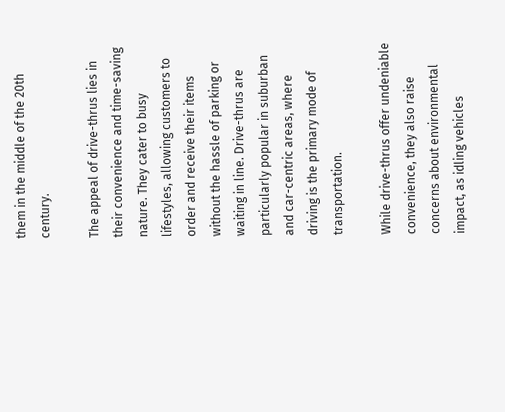them in the middle of the 20th century.

The appeal of drive-thrus lies in their convenience and time-saving nature. They cater to busy lifestyles, allowing customers to order and receive their items without the hassle of parking or waiting in line. Drive-thrus are particularly popular in suburban and car-centric areas, where driving is the primary mode of transportation.

While drive-thrus offer undeniable convenience, they also raise concerns about environmental impact, as idling vehicles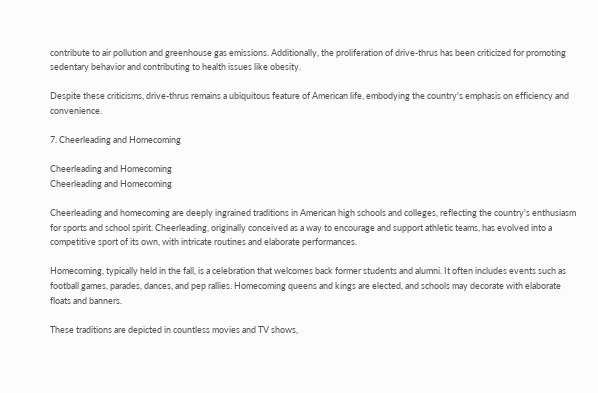contribute to air pollution and greenhouse gas emissions. Additionally, the proliferation of drive-thrus has been criticized for promoting sedentary behavior and contributing to health issues like obesity.

Despite these criticisms, drive-thrus remains a ubiquitous feature of American life, embodying the country's emphasis on efficiency and convenience.

7. Cheerleading and Homecoming

Cheerleading and Homecoming
Cheerleading and Homecoming

Cheerleading and homecoming are deeply ingrained traditions in American high schools and colleges, reflecting the country's enthusiasm for sports and school spirit. Cheerleading, originally conceived as a way to encourage and support athletic teams, has evolved into a competitive sport of its own, with intricate routines and elaborate performances.

Homecoming, typically held in the fall, is a celebration that welcomes back former students and alumni. It often includes events such as football games, parades, dances, and pep rallies. Homecoming queens and kings are elected, and schools may decorate with elaborate floats and banners.

These traditions are depicted in countless movies and TV shows,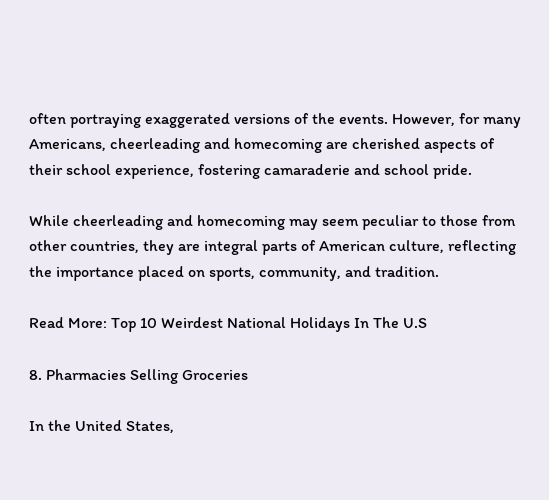often portraying exaggerated versions of the events. However, for many Americans, cheerleading and homecoming are cherished aspects of their school experience, fostering camaraderie and school pride.

While cheerleading and homecoming may seem peculiar to those from other countries, they are integral parts of American culture, reflecting the importance placed on sports, community, and tradition.

Read More: Top 10 Weirdest National Holidays In The U.S

8. Pharmacies Selling Groceries

In the United States,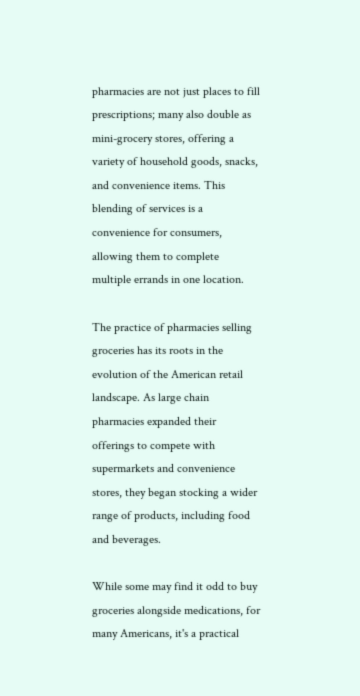pharmacies are not just places to fill prescriptions; many also double as mini-grocery stores, offering a variety of household goods, snacks, and convenience items. This blending of services is a convenience for consumers, allowing them to complete multiple errands in one location.

The practice of pharmacies selling groceries has its roots in the evolution of the American retail landscape. As large chain pharmacies expanded their offerings to compete with supermarkets and convenience stores, they began stocking a wider range of products, including food and beverages.

While some may find it odd to buy groceries alongside medications, for many Americans, it's a practical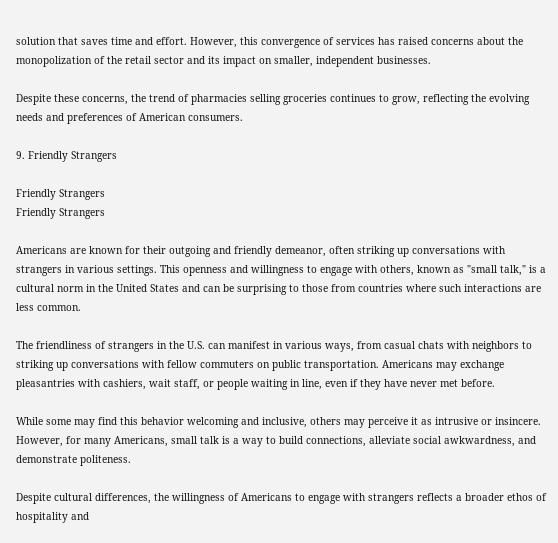solution that saves time and effort. However, this convergence of services has raised concerns about the monopolization of the retail sector and its impact on smaller, independent businesses.

Despite these concerns, the trend of pharmacies selling groceries continues to grow, reflecting the evolving needs and preferences of American consumers.

9. Friendly Strangers

Friendly Strangers
Friendly Strangers

Americans are known for their outgoing and friendly demeanor, often striking up conversations with strangers in various settings. This openness and willingness to engage with others, known as "small talk," is a cultural norm in the United States and can be surprising to those from countries where such interactions are less common.

The friendliness of strangers in the U.S. can manifest in various ways, from casual chats with neighbors to striking up conversations with fellow commuters on public transportation. Americans may exchange pleasantries with cashiers, wait staff, or people waiting in line, even if they have never met before.

While some may find this behavior welcoming and inclusive, others may perceive it as intrusive or insincere. However, for many Americans, small talk is a way to build connections, alleviate social awkwardness, and demonstrate politeness.

Despite cultural differences, the willingness of Americans to engage with strangers reflects a broader ethos of hospitality and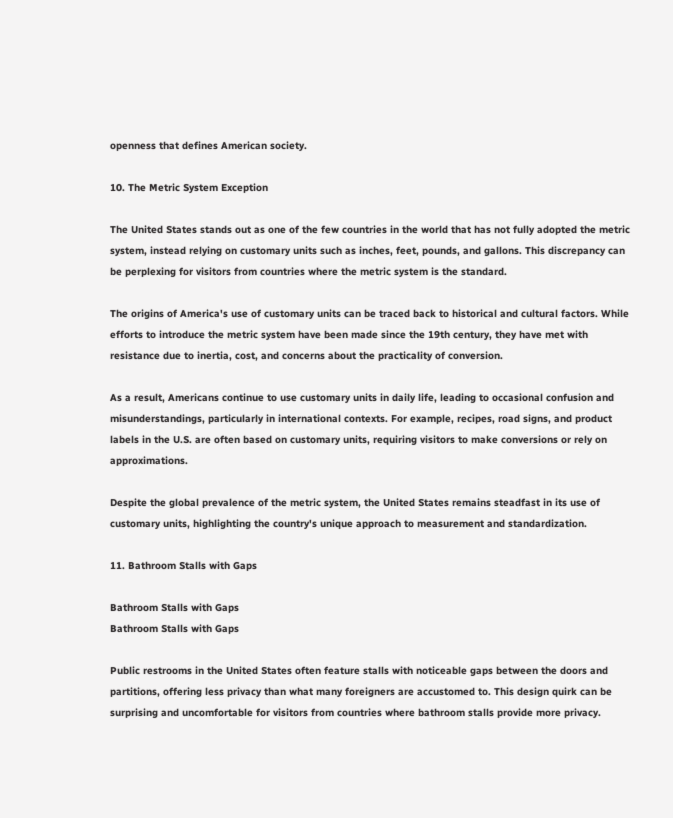openness that defines American society.

10. The Metric System Exception

The United States stands out as one of the few countries in the world that has not fully adopted the metric system, instead relying on customary units such as inches, feet, pounds, and gallons. This discrepancy can be perplexing for visitors from countries where the metric system is the standard.

The origins of America's use of customary units can be traced back to historical and cultural factors. While efforts to introduce the metric system have been made since the 19th century, they have met with resistance due to inertia, cost, and concerns about the practicality of conversion.

As a result, Americans continue to use customary units in daily life, leading to occasional confusion and misunderstandings, particularly in international contexts. For example, recipes, road signs, and product labels in the U.S. are often based on customary units, requiring visitors to make conversions or rely on approximations.

Despite the global prevalence of the metric system, the United States remains steadfast in its use of customary units, highlighting the country's unique approach to measurement and standardization.

11. Bathroom Stalls with Gaps

Bathroom Stalls with Gaps
Bathroom Stalls with Gaps

Public restrooms in the United States often feature stalls with noticeable gaps between the doors and partitions, offering less privacy than what many foreigners are accustomed to. This design quirk can be surprising and uncomfortable for visitors from countries where bathroom stalls provide more privacy.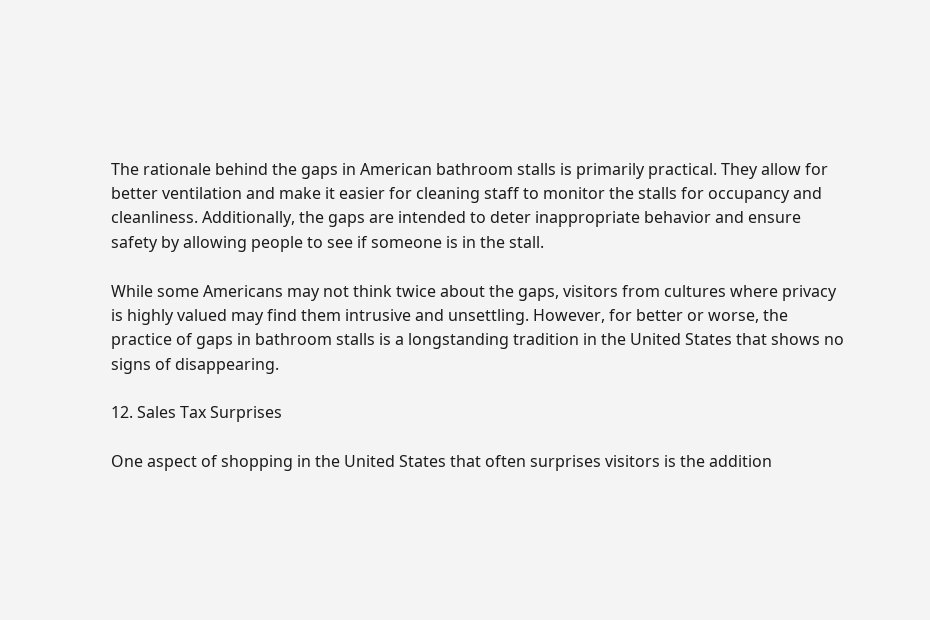The rationale behind the gaps in American bathroom stalls is primarily practical. They allow for better ventilation and make it easier for cleaning staff to monitor the stalls for occupancy and cleanliness. Additionally, the gaps are intended to deter inappropriate behavior and ensure safety by allowing people to see if someone is in the stall.

While some Americans may not think twice about the gaps, visitors from cultures where privacy is highly valued may find them intrusive and unsettling. However, for better or worse, the practice of gaps in bathroom stalls is a longstanding tradition in the United States that shows no signs of disappearing.

12. Sales Tax Surprises

One aspect of shopping in the United States that often surprises visitors is the addition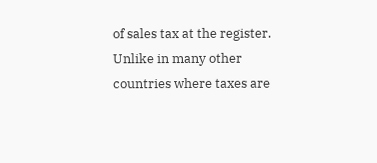of sales tax at the register. Unlike in many other countries where taxes are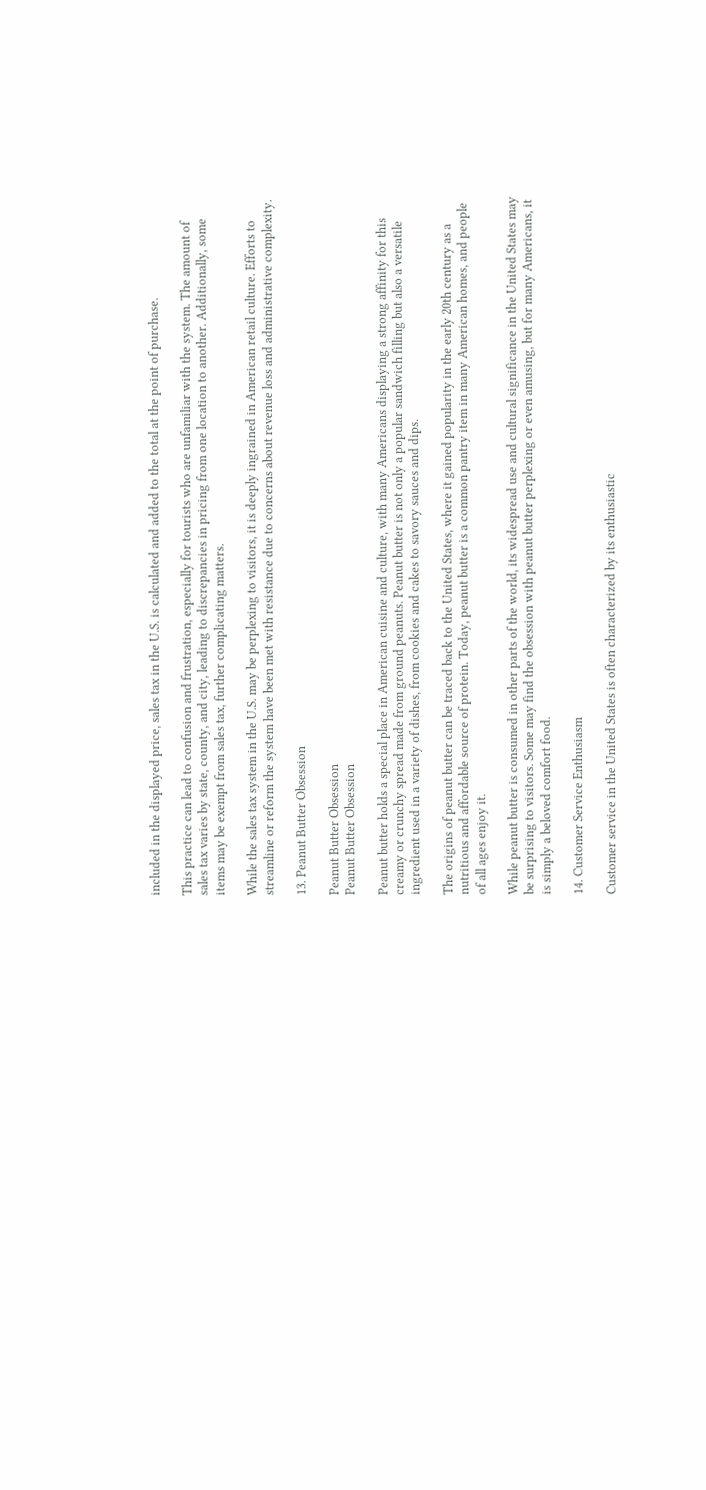included in the displayed price, sales tax in the U.S. is calculated and added to the total at the point of purchase.

This practice can lead to confusion and frustration, especially for tourists who are unfamiliar with the system. The amount of sales tax varies by state, county, and city, leading to discrepancies in pricing from one location to another. Additionally, some items may be exempt from sales tax, further complicating matters.

While the sales tax system in the U.S. may be perplexing to visitors, it is deeply ingrained in American retail culture. Efforts to streamline or reform the system have been met with resistance due to concerns about revenue loss and administrative complexity.

13. Peanut Butter Obsession

Peanut Butter Obsession
Peanut Butter Obsession

Peanut butter holds a special place in American cuisine and culture, with many Americans displaying a strong affinity for this creamy or crunchy spread made from ground peanuts. Peanut butter is not only a popular sandwich filling but also a versatile ingredient used in a variety of dishes, from cookies and cakes to savory sauces and dips.

The origins of peanut butter can be traced back to the United States, where it gained popularity in the early 20th century as a nutritious and affordable source of protein. Today, peanut butter is a common pantry item in many American homes, and people of all ages enjoy it.

While peanut butter is consumed in other parts of the world, its widespread use and cultural significance in the United States may be surprising to visitors. Some may find the obsession with peanut butter perplexing or even amusing, but for many Americans, it is simply a beloved comfort food.

14. Customer Service Enthusiasm

Customer service in the United States is often characterized by its enthusiastic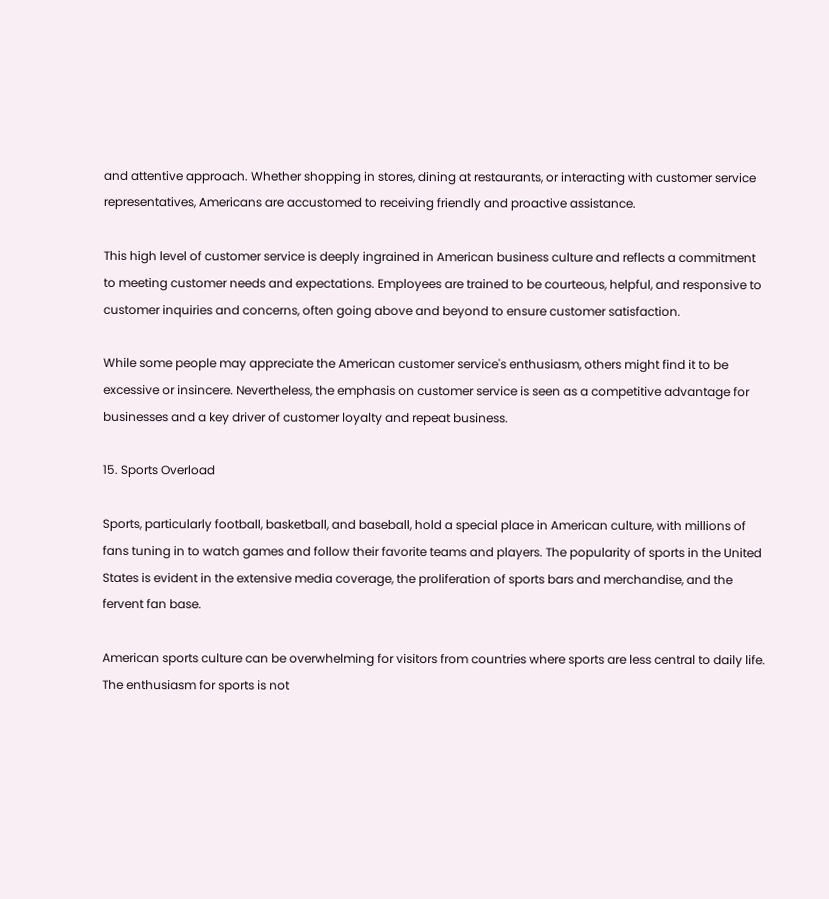and attentive approach. Whether shopping in stores, dining at restaurants, or interacting with customer service representatives, Americans are accustomed to receiving friendly and proactive assistance.

This high level of customer service is deeply ingrained in American business culture and reflects a commitment to meeting customer needs and expectations. Employees are trained to be courteous, helpful, and responsive to customer inquiries and concerns, often going above and beyond to ensure customer satisfaction.

While some people may appreciate the American customer service's enthusiasm, others might find it to be excessive or insincere. Nevertheless, the emphasis on customer service is seen as a competitive advantage for businesses and a key driver of customer loyalty and repeat business.

15. Sports Overload

Sports, particularly football, basketball, and baseball, hold a special place in American culture, with millions of fans tuning in to watch games and follow their favorite teams and players. The popularity of sports in the United States is evident in the extensive media coverage, the proliferation of sports bars and merchandise, and the fervent fan base.

American sports culture can be overwhelming for visitors from countries where sports are less central to daily life. The enthusiasm for sports is not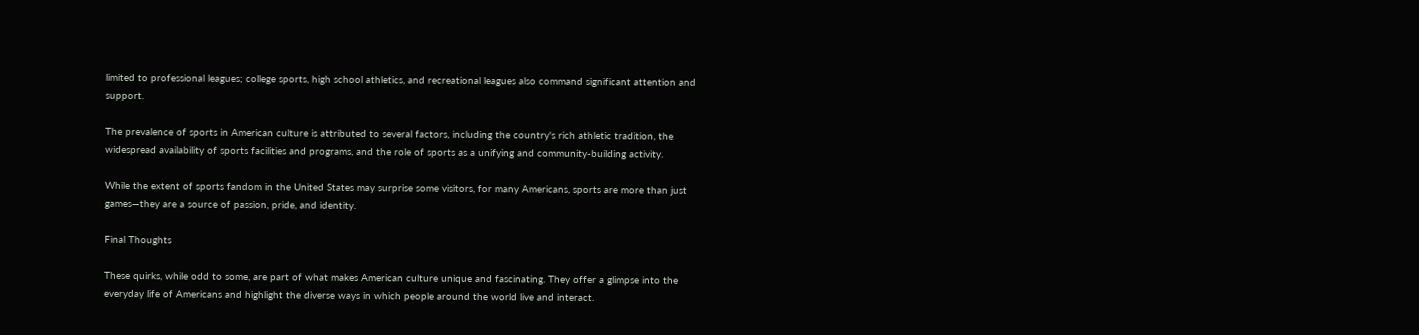limited to professional leagues; college sports, high school athletics, and recreational leagues also command significant attention and support.

The prevalence of sports in American culture is attributed to several factors, including the country's rich athletic tradition, the widespread availability of sports facilities and programs, and the role of sports as a unifying and community-building activity.

While the extent of sports fandom in the United States may surprise some visitors, for many Americans, sports are more than just games—they are a source of passion, pride, and identity.

Final Thoughts

These quirks, while odd to some, are part of what makes American culture unique and fascinating. They offer a glimpse into the everyday life of Americans and highlight the diverse ways in which people around the world live and interact.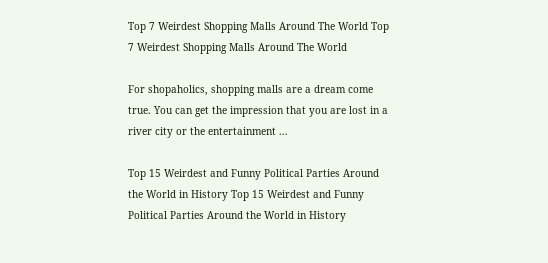Top 7 Weirdest Shopping Malls Around The World Top 7 Weirdest Shopping Malls Around The World

For shopaholics, shopping malls are a dream come true. You can get the impression that you are lost in a river city or the entertainment ...

Top 15 Weirdest and Funny Political Parties Around the World in History Top 15 Weirdest and Funny Political Parties Around the World in History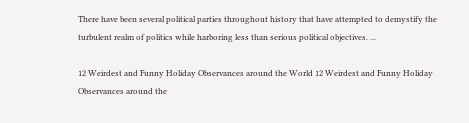There have been several political parties throughout history that have attempted to demystify the turbulent realm of politics while harboring less than serious political objectives. ...

12 Weirdest and Funny Holiday Observances around the World 12 Weirdest and Funny Holiday Observances around the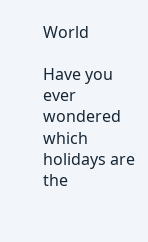World

Have you ever wondered which holidays are the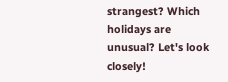strangest? Which holidays are unusual? Let's look closely!